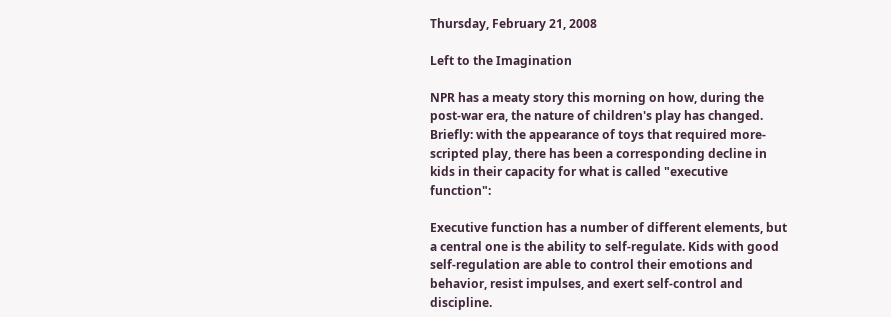Thursday, February 21, 2008

Left to the Imagination

NPR has a meaty story this morning on how, during the post-war era, the nature of children's play has changed. Briefly: with the appearance of toys that required more-scripted play, there has been a corresponding decline in kids in their capacity for what is called "executive function":

Executive function has a number of different elements, but a central one is the ability to self-regulate. Kids with good self-regulation are able to control their emotions and behavior, resist impulses, and exert self-control and discipline.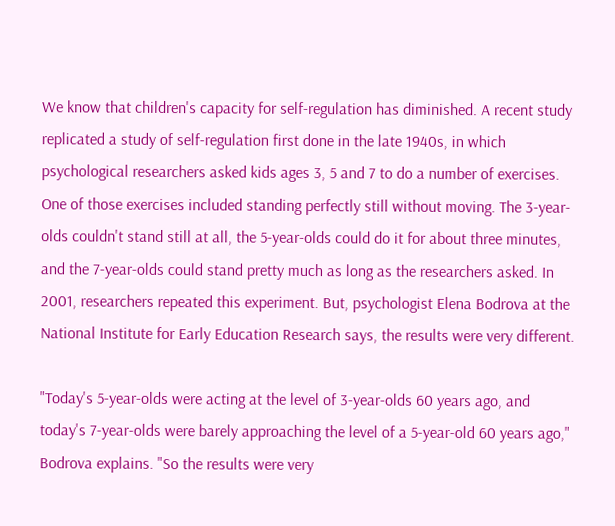We know that children's capacity for self-regulation has diminished. A recent study replicated a study of self-regulation first done in the late 1940s, in which psychological researchers asked kids ages 3, 5 and 7 to do a number of exercises. One of those exercises included standing perfectly still without moving. The 3-year-olds couldn't stand still at all, the 5-year-olds could do it for about three minutes, and the 7-year-olds could stand pretty much as long as the researchers asked. In 2001, researchers repeated this experiment. But, psychologist Elena Bodrova at the National Institute for Early Education Research says, the results were very different.

"Today's 5-year-olds were acting at the level of 3-year-olds 60 years ago, and today's 7-year-olds were barely approaching the level of a 5-year-old 60 years ago," Bodrova explains. "So the results were very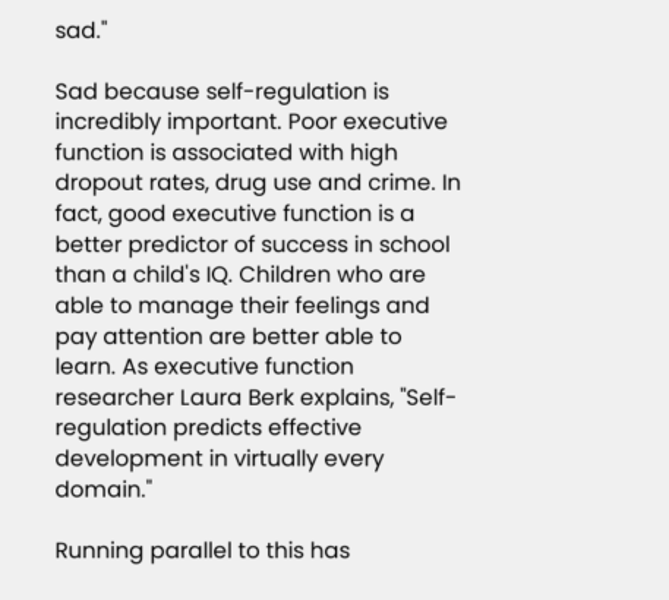sad."

Sad because self-regulation is incredibly important. Poor executive function is associated with high dropout rates, drug use and crime. In fact, good executive function is a better predictor of success in school than a child's IQ. Children who are able to manage their feelings and pay attention are better able to learn. As executive function researcher Laura Berk explains, "Self-regulation predicts effective development in virtually every domain."

Running parallel to this has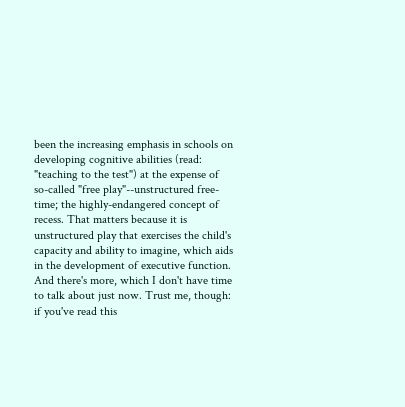been the increasing emphasis in schools on developing cognitive abilities (read: "teaching to the test") at the expense of so-called "free play"--unstructured free-time; the highly-endangered concept of recess. That matters because it is unstructured play that exercises the child's capacity and ability to imagine, which aids in the development of executive function. And there's more, which I don't have time to talk about just now. Trust me, though: if you've read this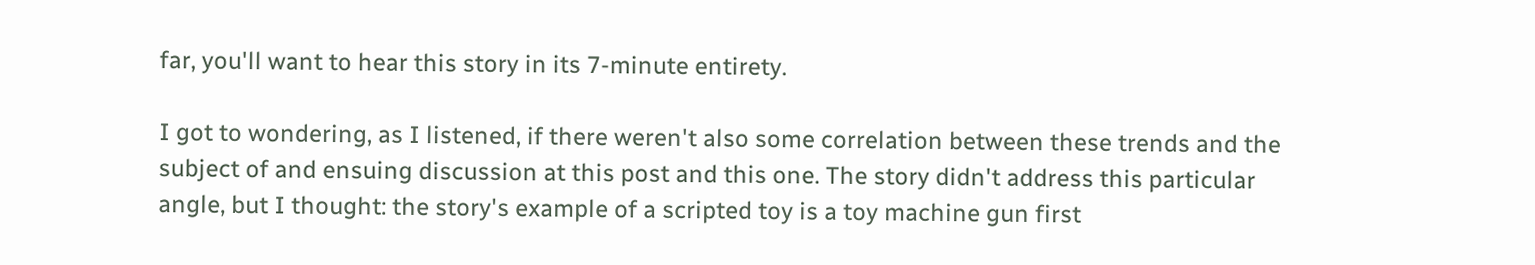far, you'll want to hear this story in its 7-minute entirety.

I got to wondering, as I listened, if there weren't also some correlation between these trends and the subject of and ensuing discussion at this post and this one. The story didn't address this particular angle, but I thought: the story's example of a scripted toy is a toy machine gun first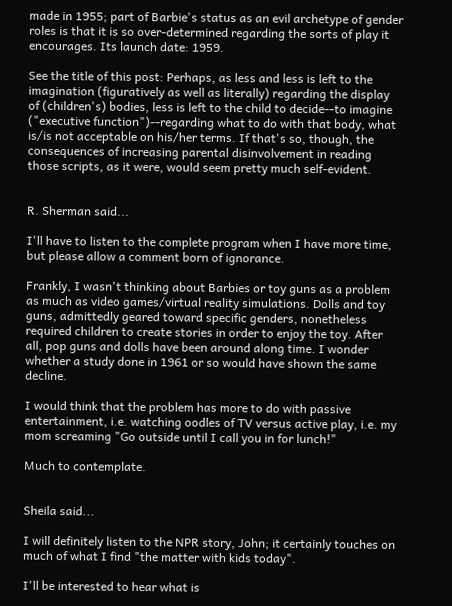made in 1955; part of Barbie's status as an evil archetype of gender roles is that it is so over-determined regarding the sorts of play it encourages. Its launch date: 1959.

See the title of this post: Perhaps, as less and less is left to the imagination (figuratively as well as literally) regarding the display of (children's) bodies, less is left to the child to decide--to imagine ("executive function")--regarding what to do with that body, what is/is not acceptable on his/her terms. If that's so, though, the consequences of increasing parental disinvolvement in reading those scripts, as it were, would seem pretty much self-evident.


R. Sherman said...

I'll have to listen to the complete program when I have more time, but please allow a comment born of ignorance.

Frankly, I wasn't thinking about Barbies or toy guns as a problem as much as video games/virtual reality simulations. Dolls and toy guns, admittedly geared toward specific genders, nonetheless required children to create stories in order to enjoy the toy. After all, pop guns and dolls have been around along time. I wonder whether a study done in 1961 or so would have shown the same decline.

I would think that the problem has more to do with passive entertainment, i.e. watching oodles of TV versus active play, i.e. my mom screaming "Go outside until I call you in for lunch!"

Much to contemplate.


Sheila said...

I will definitely listen to the NPR story, John; it certainly touches on much of what I find "the matter with kids today".

I'll be interested to hear what is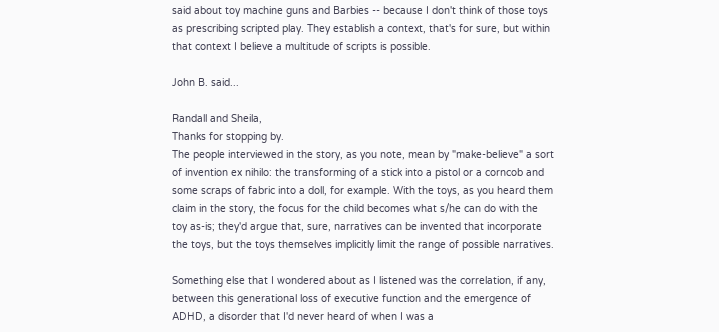said about toy machine guns and Barbies -- because I don't think of those toys as prescribing scripted play. They establish a context, that's for sure, but within that context I believe a multitude of scripts is possible.

John B. said...

Randall and Sheila,
Thanks for stopping by.
The people interviewed in the story, as you note, mean by "make-believe" a sort of invention ex nihilo: the transforming of a stick into a pistol or a corncob and some scraps of fabric into a doll, for example. With the toys, as you heard them claim in the story, the focus for the child becomes what s/he can do with the toy as-is; they'd argue that, sure, narratives can be invented that incorporate the toys, but the toys themselves implicitly limit the range of possible narratives.

Something else that I wondered about as I listened was the correlation, if any, between this generational loss of executive function and the emergence of ADHD, a disorder that I'd never heard of when I was a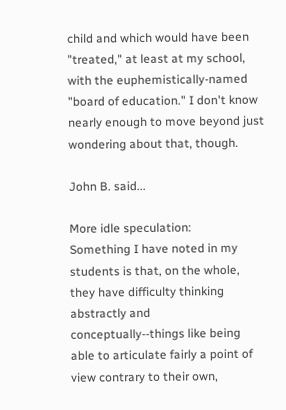child and which would have been "treated," at least at my school, with the euphemistically-named "board of education." I don't know nearly enough to move beyond just wondering about that, though.

John B. said...

More idle speculation:
Something I have noted in my students is that, on the whole, they have difficulty thinking abstractly and conceptually--things like being able to articulate fairly a point of view contrary to their own,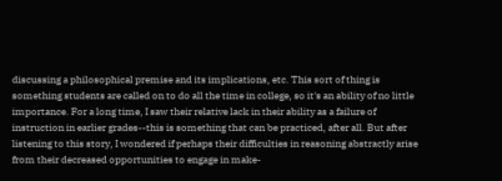discussing a philosophical premise and its implications, etc. This sort of thing is something students are called on to do all the time in college, so it's an ability of no little importance. For a long time, I saw their relative lack in their ability as a failure of instruction in earlier grades--this is something that can be practiced, after all. But after listening to this story, I wondered if perhaps their difficulties in reasoning abstractly arise from their decreased opportunities to engage in make-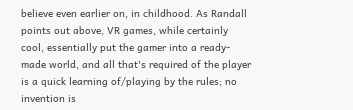believe even earlier on, in childhood. As Randall points out above, VR games, while certainly cool, essentially put the gamer into a ready-made world, and all that's required of the player is a quick learning of/playing by the rules; no invention is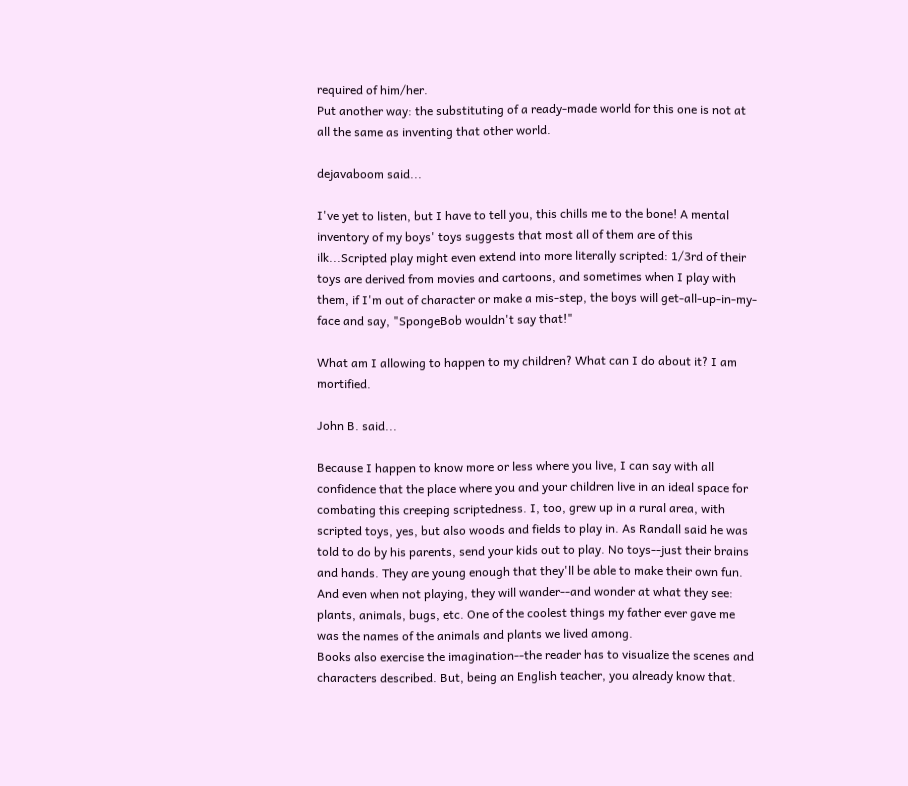required of him/her.
Put another way: the substituting of a ready-made world for this one is not at all the same as inventing that other world.

dejavaboom said...

I've yet to listen, but I have to tell you, this chills me to the bone! A mental inventory of my boys' toys suggests that most all of them are of this ilk...Scripted play might even extend into more literally scripted: 1/3rd of their toys are derived from movies and cartoons, and sometimes when I play with them, if I'm out of character or make a mis-step, the boys will get-all-up-in-my-face and say, "SpongeBob wouldn't say that!"

What am I allowing to happen to my children? What can I do about it? I am mortified.

John B. said...

Because I happen to know more or less where you live, I can say with all confidence that the place where you and your children live in an ideal space for combating this creeping scriptedness. I, too, grew up in a rural area, with scripted toys, yes, but also woods and fields to play in. As Randall said he was told to do by his parents, send your kids out to play. No toys--just their brains and hands. They are young enough that they'll be able to make their own fun. And even when not playing, they will wander--and wonder at what they see: plants, animals, bugs, etc. One of the coolest things my father ever gave me was the names of the animals and plants we lived among.
Books also exercise the imagination--the reader has to visualize the scenes and characters described. But, being an English teacher, you already know that.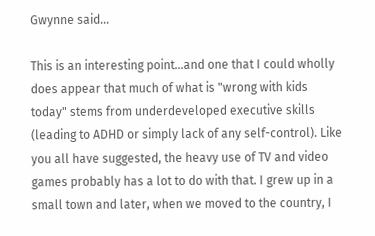Gwynne said...

This is an interesting point...and one that I could wholly does appear that much of what is "wrong with kids today" stems from underdeveloped executive skills (leading to ADHD or simply lack of any self-control). Like you all have suggested, the heavy use of TV and video games probably has a lot to do with that. I grew up in a small town and later, when we moved to the country, I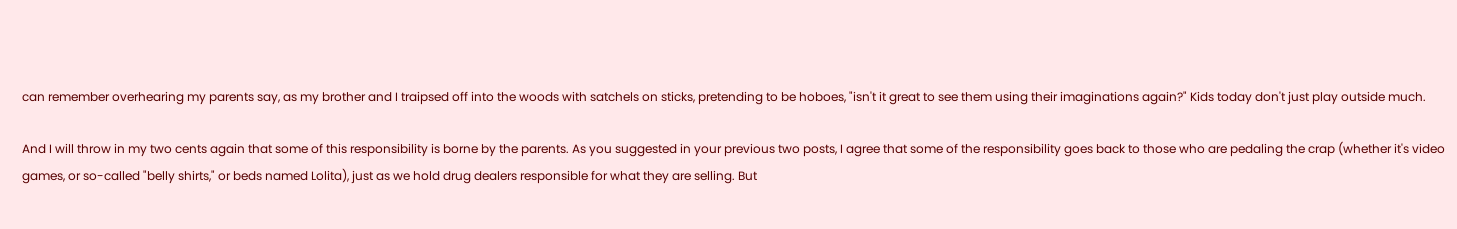can remember overhearing my parents say, as my brother and I traipsed off into the woods with satchels on sticks, pretending to be hoboes, "isn't it great to see them using their imaginations again?" Kids today don't just play outside much.

And I will throw in my two cents again that some of this responsibility is borne by the parents. As you suggested in your previous two posts, I agree that some of the responsibility goes back to those who are pedaling the crap (whether it's video games, or so-called "belly shirts," or beds named Lolita), just as we hold drug dealers responsible for what they are selling. But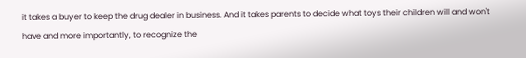it takes a buyer to keep the drug dealer in business. And it takes parents to decide what toys their children will and won't have and more importantly, to recognize the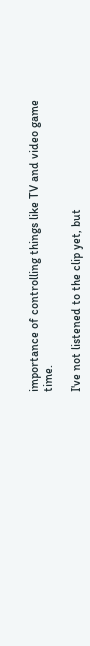importance of controlling things like TV and video game time.

I've not listened to the clip yet, but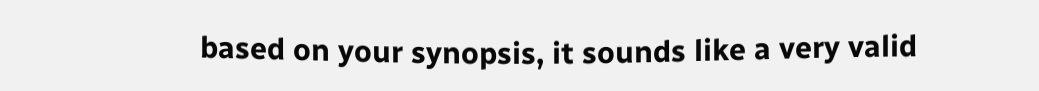based on your synopsis, it sounds like a very valid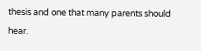thesis and one that many parents should hear.